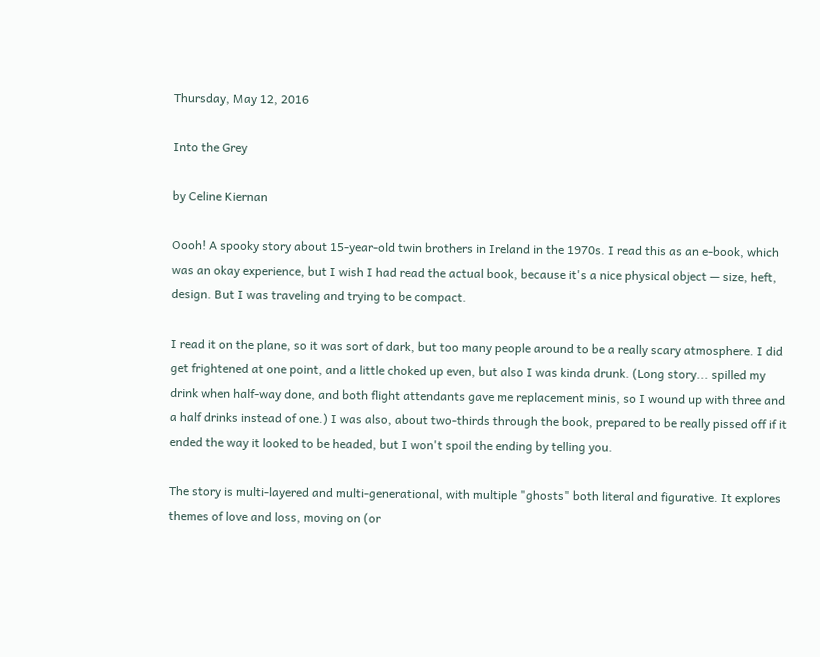Thursday, May 12, 2016

Into the Grey

by Celine Kiernan

Oooh! A spooky story about 15-year-old twin brothers in Ireland in the 1970s. I read this as an e-book, which was an okay experience, but I wish I had read the actual book, because it's a nice physical object — size, heft, design. But I was traveling and trying to be compact.

I read it on the plane, so it was sort of dark, but too many people around to be a really scary atmosphere. I did get frightened at one point, and a little choked up even, but also I was kinda drunk. (Long story... spilled my drink when half-way done, and both flight attendants gave me replacement minis, so I wound up with three and a half drinks instead of one.) I was also, about two-thirds through the book, prepared to be really pissed off if it ended the way it looked to be headed, but I won't spoil the ending by telling you.

The story is multi-layered and multi-generational, with multiple "ghosts" both literal and figurative. It explores themes of love and loss, moving on (or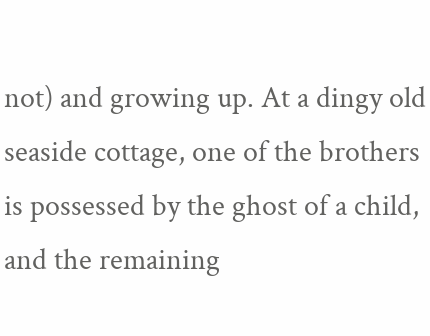not) and growing up. At a dingy old seaside cottage, one of the brothers is possessed by the ghost of a child, and the remaining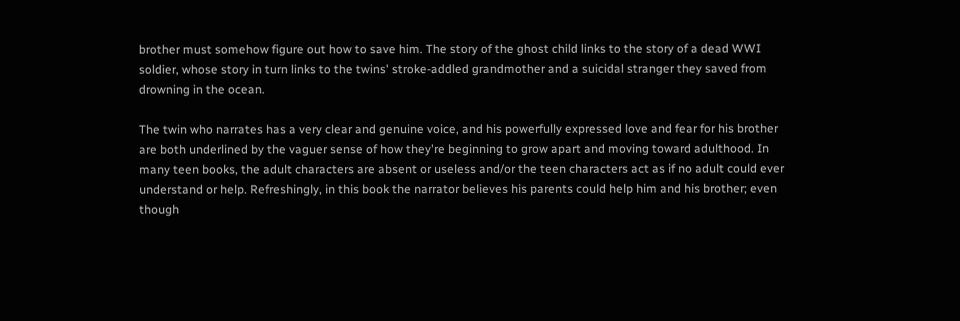brother must somehow figure out how to save him. The story of the ghost child links to the story of a dead WWI soldier, whose story in turn links to the twins' stroke-addled grandmother and a suicidal stranger they saved from drowning in the ocean.

The twin who narrates has a very clear and genuine voice, and his powerfully expressed love and fear for his brother are both underlined by the vaguer sense of how they're beginning to grow apart and moving toward adulthood. In many teen books, the adult characters are absent or useless and/or the teen characters act as if no adult could ever understand or help. Refreshingly, in this book the narrator believes his parents could help him and his brother; even though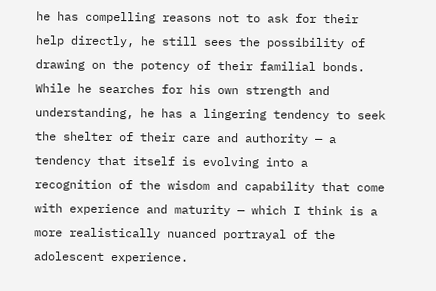he has compelling reasons not to ask for their help directly, he still sees the possibility of drawing on the potency of their familial bonds. While he searches for his own strength and understanding, he has a lingering tendency to seek the shelter of their care and authority — a tendency that itself is evolving into a recognition of the wisdom and capability that come with experience and maturity — which I think is a more realistically nuanced portrayal of the adolescent experience.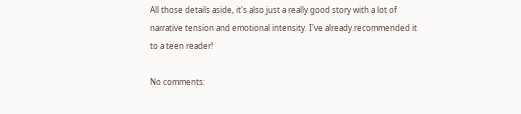All those details aside, it's also just a really good story with a lot of narrative tension and emotional intensity. I've already recommended it to a teen reader!

No comments: